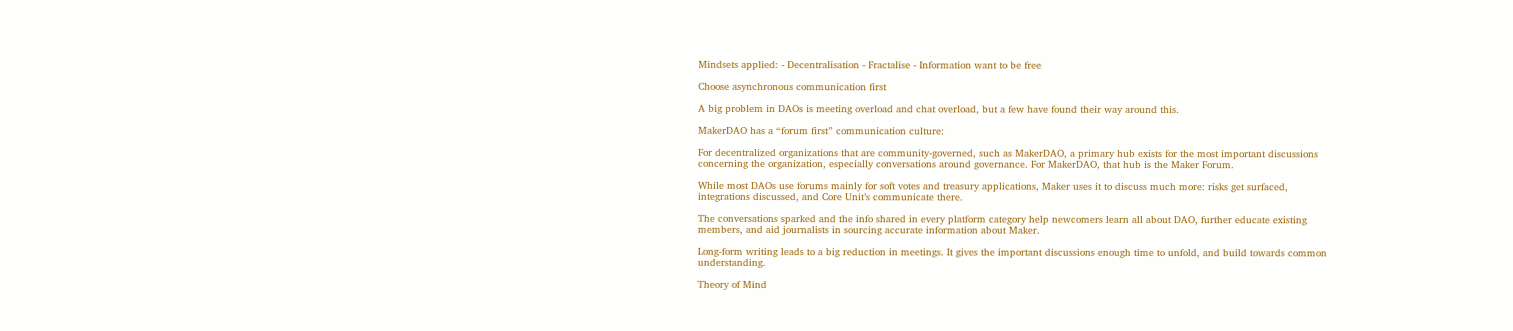Mindsets applied: - Decentralisation - Fractalise - Information want to be free

Choose asynchronous communication first

A big problem in DAOs is meeting overload and chat overload, but a few have found their way around this.

MakerDAO has a “forum first” communication culture:

For decentralized organizations that are community-governed, such as MakerDAO, a primary hub exists for the most important discussions concerning the organization, especially conversations around governance. For MakerDAO, that hub is the Maker Forum.

While most DAOs use forums mainly for soft votes and treasury applications, Maker uses it to discuss much more: risks get surfaced, integrations discussed, and Core Unit’s communicate there.

The conversations sparked and the info shared in every platform category help newcomers learn all about DAO, further educate existing members, and aid journalists in sourcing accurate information about Maker.

Long-form writing leads to a big reduction in meetings. It gives the important discussions enough time to unfold, and build towards common understanding.

Theory of Mind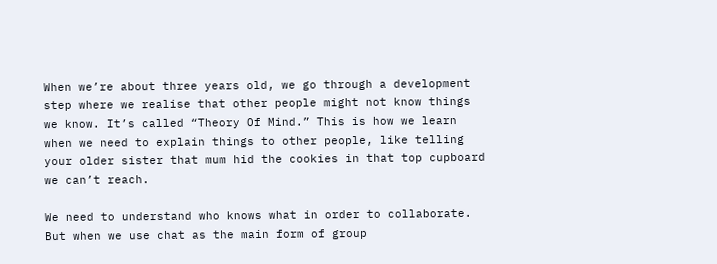When we’re about three years old, we go through a development step where we realise that other people might not know things we know. It’s called “Theory Of Mind.” This is how we learn when we need to explain things to other people, like telling your older sister that mum hid the cookies in that top cupboard we can’t reach.

We need to understand who knows what in order to collaborate. But when we use chat as the main form of group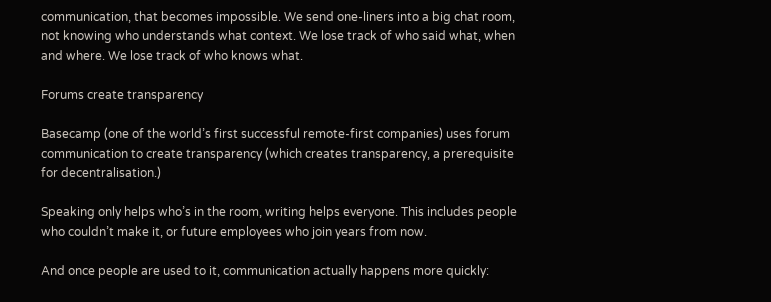communication, that becomes impossible. We send one-liners into a big chat room, not knowing who understands what context. We lose track of who said what, when and where. We lose track of who knows what.

Forums create transparency

Basecamp (one of the world’s first successful remote-first companies) uses forum communication to create transparency (which creates transparency, a prerequisite for decentralisation.)

Speaking only helps who’s in the room, writing helps everyone. This includes people who couldn’t make it, or future employees who join years from now.

And once people are used to it, communication actually happens more quickly: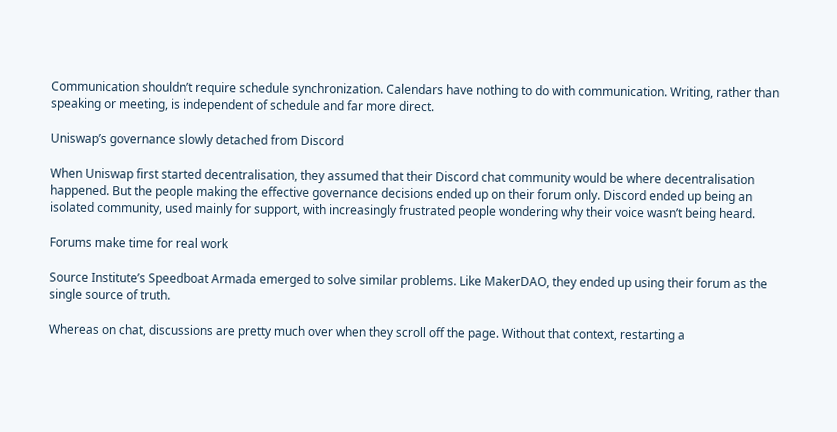Communication shouldn’t require schedule synchronization. Calendars have nothing to do with communication. Writing, rather than speaking or meeting, is independent of schedule and far more direct.

Uniswap’s governance slowly detached from Discord

When Uniswap first started decentralisation, they assumed that their Discord chat community would be where decentralisation happened. But the people making the effective governance decisions ended up on their forum only. Discord ended up being an isolated community, used mainly for support, with increasingly frustrated people wondering why their voice wasn’t being heard.

Forums make time for real work

Source Institute’s Speedboat Armada emerged to solve similar problems. Like MakerDAO, they ended up using their forum as the single source of truth.

Whereas on chat, discussions are pretty much over when they scroll off the page. Without that context, restarting a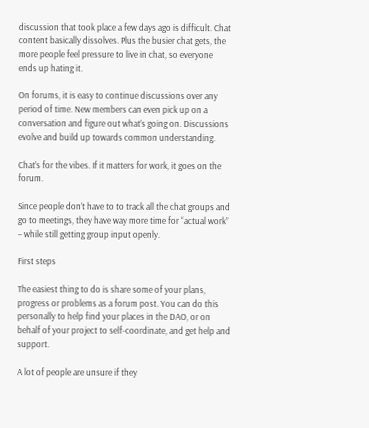discussion that took place a few days ago is difficult. Chat content basically dissolves. Plus the busier chat gets, the more people feel pressure to live in chat, so everyone ends up hating it.

On forums, it is easy to continue discussions over any period of time. New members can even pick up on a conversation and figure out what’s going on. Discussions evolve and build up towards common understanding.

Chat’s for the vibes. If it matters for work, it goes on the forum.

Since people don’t have to to track all the chat groups and go to meetings, they have way more time for “actual work” – while still getting group input openly.

First steps

The easiest thing to do is share some of your plans, progress or problems as a forum post. You can do this personally to help find your places in the DAO, or on behalf of your project to self-coordinate, and get help and support.

A lot of people are unsure if they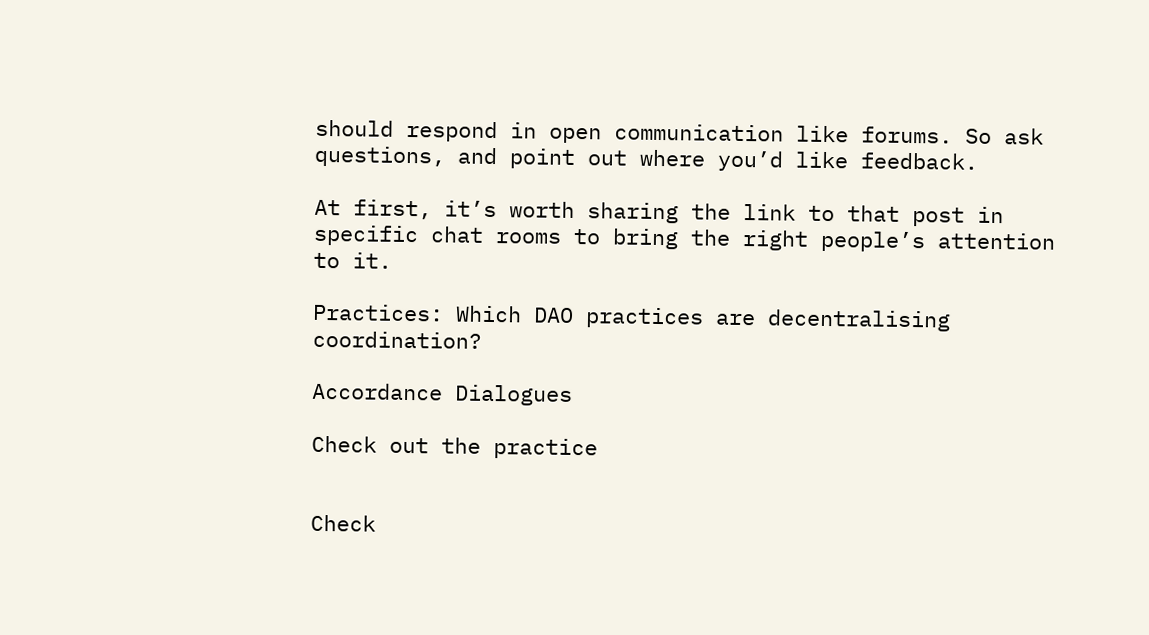should respond in open communication like forums. So ask questions, and point out where you’d like feedback.

At first, it’s worth sharing the link to that post in specific chat rooms to bring the right people’s attention to it.

Practices: Which DAO practices are decentralising coordination?

Accordance Dialogues

Check out the practice


Check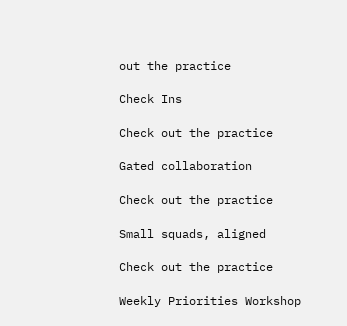out the practice

Check Ins

Check out the practice

Gated collaboration

Check out the practice

Small squads, aligned

Check out the practice

Weekly Priorities Workshop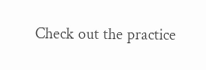Check out the practice